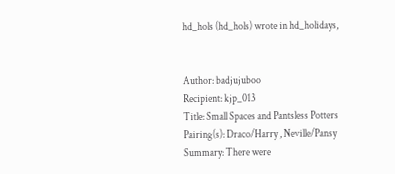hd_hols (hd_hols) wrote in hd_holidays,


Author: badjujuboo
Recipient: kjp_013
Title: Small Spaces and Pantsless Potters
Pairing(s): Draco/Harry , Neville/Pansy
Summary: There were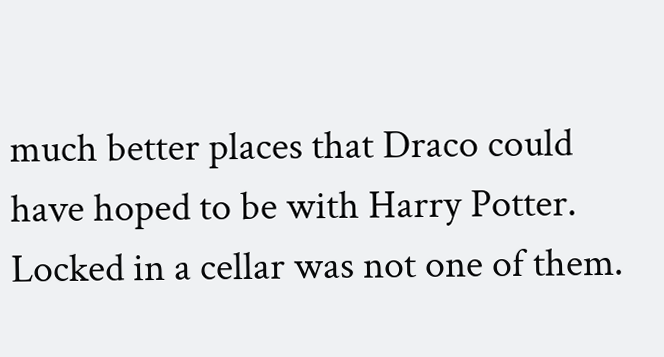much better places that Draco could have hoped to be with Harry Potter. Locked in a cellar was not one of them.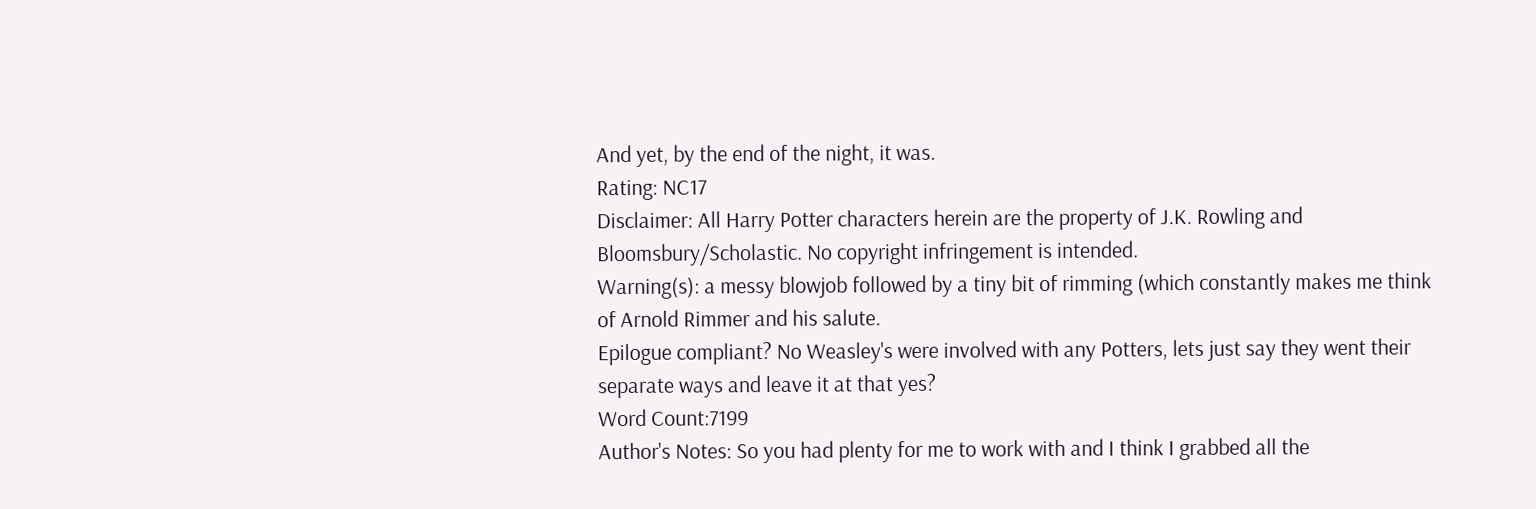And yet, by the end of the night, it was.
Rating: NC17
Disclaimer: All Harry Potter characters herein are the property of J.K. Rowling and Bloomsbury/Scholastic. No copyright infringement is intended.
Warning(s): a messy blowjob followed by a tiny bit of rimming (which constantly makes me think of Arnold Rimmer and his salute.
Epilogue compliant? No Weasley's were involved with any Potters, lets just say they went their separate ways and leave it at that yes?
Word Count:7199
Author's Notes: So you had plenty for me to work with and I think I grabbed all the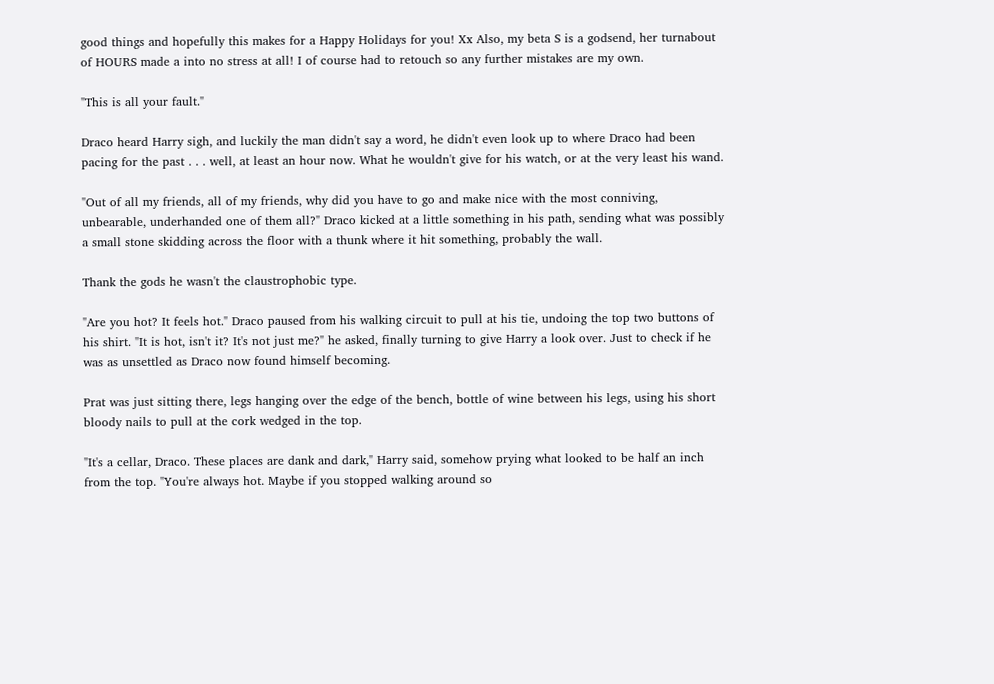good things and hopefully this makes for a Happy Holidays for you! Xx Also, my beta S is a godsend, her turnabout of HOURS made a into no stress at all! I of course had to retouch so any further mistakes are my own.

"This is all your fault."

Draco heard Harry sigh, and luckily the man didn't say a word, he didn't even look up to where Draco had been pacing for the past . . . well, at least an hour now. What he wouldn't give for his watch, or at the very least his wand.

"Out of all my friends, all of my friends, why did you have to go and make nice with the most conniving, unbearable, underhanded one of them all?" Draco kicked at a little something in his path, sending what was possibly a small stone skidding across the floor with a thunk where it hit something, probably the wall.

Thank the gods he wasn't the claustrophobic type.

"Are you hot? It feels hot." Draco paused from his walking circuit to pull at his tie, undoing the top two buttons of his shirt. "It is hot, isn't it? It's not just me?" he asked, finally turning to give Harry a look over. Just to check if he was as unsettled as Draco now found himself becoming.

Prat was just sitting there, legs hanging over the edge of the bench, bottle of wine between his legs, using his short bloody nails to pull at the cork wedged in the top.

"It's a cellar, Draco. These places are dank and dark," Harry said, somehow prying what looked to be half an inch from the top. "You're always hot. Maybe if you stopped walking around so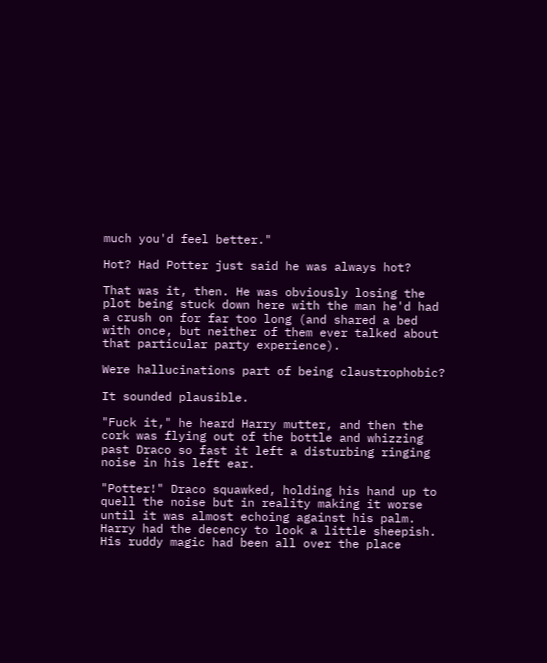much you'd feel better."

Hot? Had Potter just said he was always hot?

That was it, then. He was obviously losing the plot being stuck down here with the man he'd had a crush on for far too long (and shared a bed with once, but neither of them ever talked about that particular party experience).

Were hallucinations part of being claustrophobic?

It sounded plausible.

"Fuck it," he heard Harry mutter, and then the cork was flying out of the bottle and whizzing past Draco so fast it left a disturbing ringing noise in his left ear.

"Potter!" Draco squawked, holding his hand up to quell the noise but in reality making it worse until it was almost echoing against his palm. Harry had the decency to look a little sheepish. His ruddy magic had been all over the place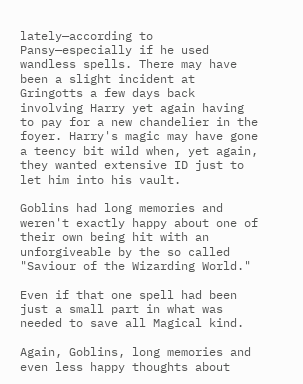lately—according to Pansy—especially if he used wandless spells. There may have been a slight incident at Gringotts a few days back involving Harry yet again having to pay for a new chandelier in the foyer. Harry's magic may have gone a teency bit wild when, yet again, they wanted extensive ID just to let him into his vault.

Goblins had long memories and weren't exactly happy about one of their own being hit with an unforgiveable by the so called "Saviour of the Wizarding World."

Even if that one spell had been just a small part in what was needed to save all Magical kind.

Again, Goblins, long memories and even less happy thoughts about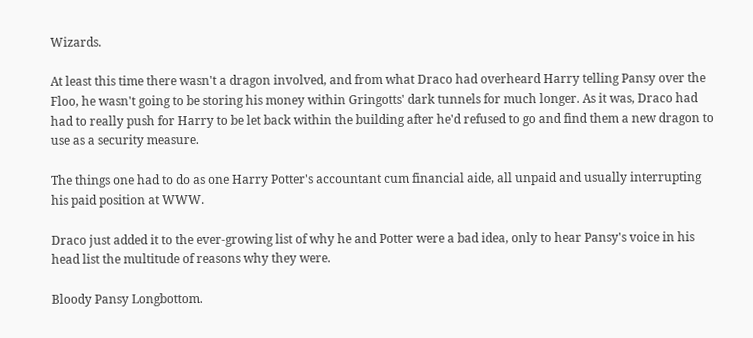Wizards.

At least this time there wasn't a dragon involved, and from what Draco had overheard Harry telling Pansy over the Floo, he wasn't going to be storing his money within Gringotts' dark tunnels for much longer. As it was, Draco had had to really push for Harry to be let back within the building after he'd refused to go and find them a new dragon to use as a security measure.

The things one had to do as one Harry Potter's accountant cum financial aide, all unpaid and usually interrupting his paid position at WWW.

Draco just added it to the ever-growing list of why he and Potter were a bad idea, only to hear Pansy's voice in his head list the multitude of reasons why they were.

Bloody Pansy Longbottom.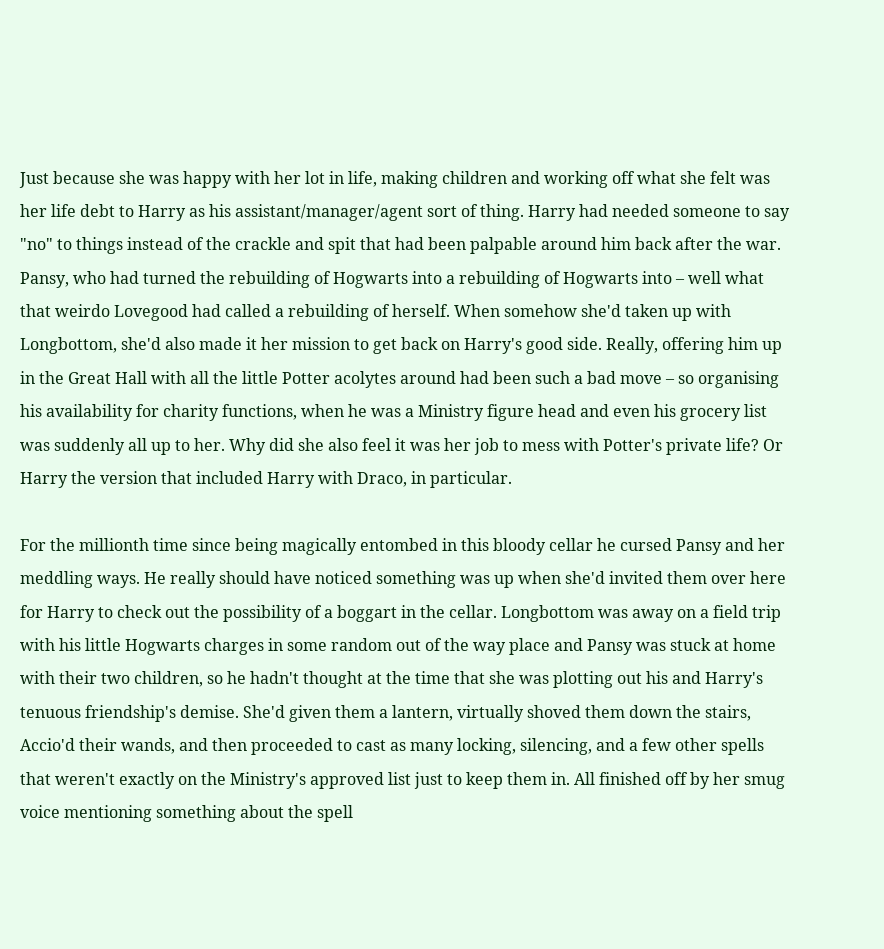Just because she was happy with her lot in life, making children and working off what she felt was her life debt to Harry as his assistant/manager/agent sort of thing. Harry had needed someone to say "no" to things instead of the crackle and spit that had been palpable around him back after the war. Pansy, who had turned the rebuilding of Hogwarts into a rebuilding of Hogwarts into – well what that weirdo Lovegood had called a rebuilding of herself. When somehow she'd taken up with Longbottom, she'd also made it her mission to get back on Harry's good side. Really, offering him up in the Great Hall with all the little Potter acolytes around had been such a bad move – so organising his availability for charity functions, when he was a Ministry figure head and even his grocery list was suddenly all up to her. Why did she also feel it was her job to mess with Potter's private life? Or Harry the version that included Harry with Draco, in particular.

For the millionth time since being magically entombed in this bloody cellar he cursed Pansy and her meddling ways. He really should have noticed something was up when she'd invited them over here for Harry to check out the possibility of a boggart in the cellar. Longbottom was away on a field trip with his little Hogwarts charges in some random out of the way place and Pansy was stuck at home with their two children, so he hadn't thought at the time that she was plotting out his and Harry's tenuous friendship's demise. She'd given them a lantern, virtually shoved them down the stairs, Accio'd their wands, and then proceeded to cast as many locking, silencing, and a few other spells that weren't exactly on the Ministry's approved list just to keep them in. All finished off by her smug voice mentioning something about the spell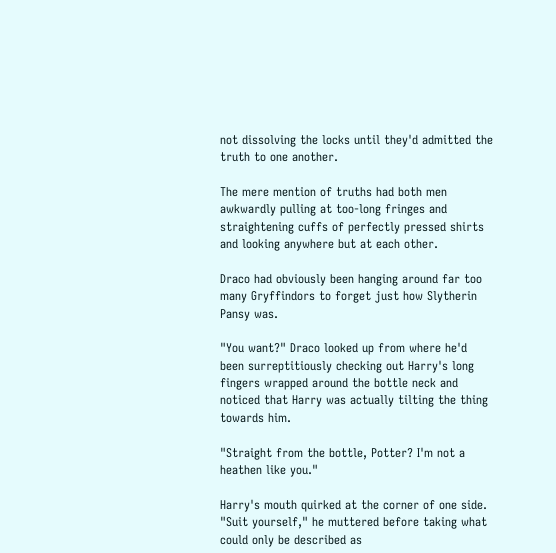not dissolving the locks until they'd admitted the truth to one another.

The mere mention of truths had both men awkwardly pulling at too-long fringes and straightening cuffs of perfectly pressed shirts and looking anywhere but at each other.

Draco had obviously been hanging around far too many Gryffindors to forget just how Slytherin Pansy was.

"You want?" Draco looked up from where he'd been surreptitiously checking out Harry's long fingers wrapped around the bottle neck and noticed that Harry was actually tilting the thing towards him.

"Straight from the bottle, Potter? I'm not a heathen like you."

Harry's mouth quirked at the corner of one side. "Suit yourself," he muttered before taking what could only be described as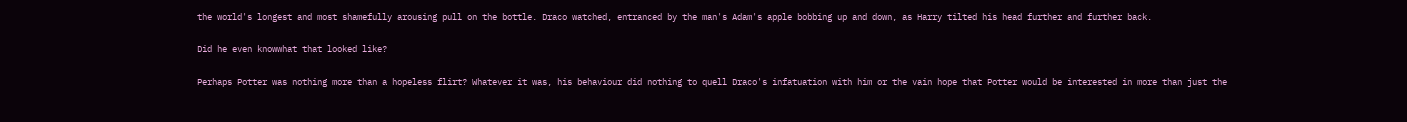the world's longest and most shamefully arousing pull on the bottle. Draco watched, entranced by the man's Adam's apple bobbing up and down, as Harry tilted his head further and further back.

Did he even knowwhat that looked like?

Perhaps Potter was nothing more than a hopeless flirt? Whatever it was, his behaviour did nothing to quell Draco's infatuation with him or the vain hope that Potter would be interested in more than just the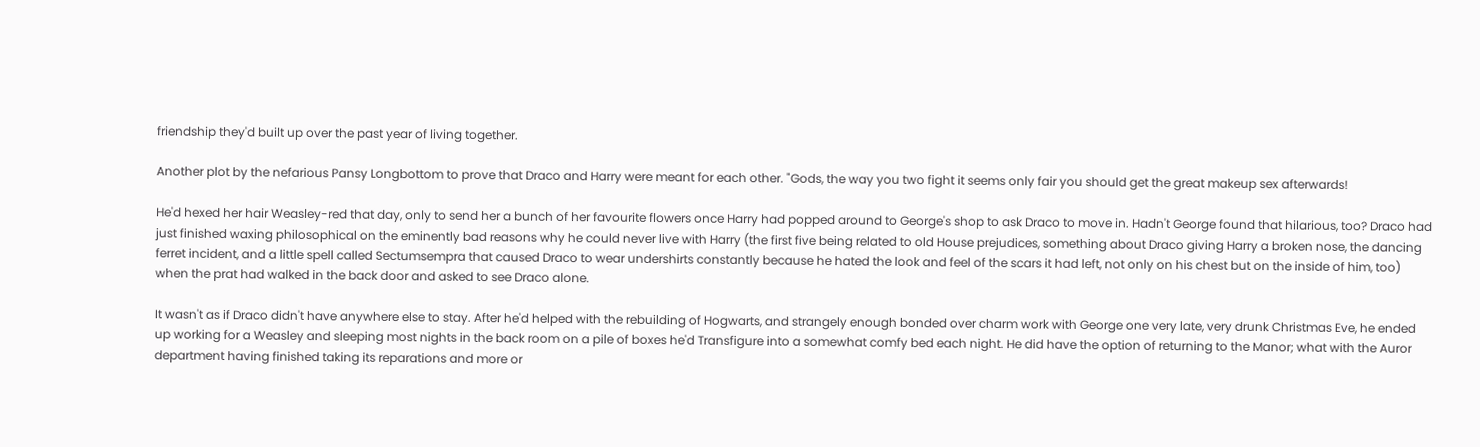friendship they'd built up over the past year of living together.

Another plot by the nefarious Pansy Longbottom to prove that Draco and Harry were meant for each other. "Gods, the way you two fight it seems only fair you should get the great makeup sex afterwards!

He'd hexed her hair Weasley-red that day, only to send her a bunch of her favourite flowers once Harry had popped around to George's shop to ask Draco to move in. Hadn't George found that hilarious, too? Draco had just finished waxing philosophical on the eminently bad reasons why he could never live with Harry (the first five being related to old House prejudices, something about Draco giving Harry a broken nose, the dancing ferret incident, and a little spell called Sectumsempra that caused Draco to wear undershirts constantly because he hated the look and feel of the scars it had left, not only on his chest but on the inside of him, too) when the prat had walked in the back door and asked to see Draco alone.

It wasn't as if Draco didn't have anywhere else to stay. After he'd helped with the rebuilding of Hogwarts, and strangely enough bonded over charm work with George one very late, very drunk Christmas Eve, he ended up working for a Weasley and sleeping most nights in the back room on a pile of boxes he'd Transfigure into a somewhat comfy bed each night. He did have the option of returning to the Manor; what with the Auror department having finished taking its reparations and more or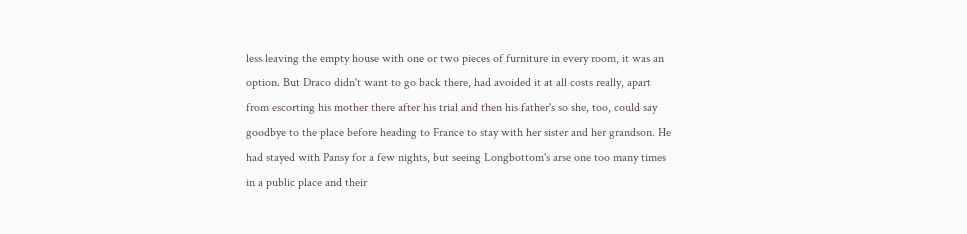less leaving the empty house with one or two pieces of furniture in every room, it was an option. But Draco didn't want to go back there, had avoided it at all costs really, apart from escorting his mother there after his trial and then his father's so she, too, could say goodbye to the place before heading to France to stay with her sister and her grandson. He had stayed with Pansy for a few nights, but seeing Longbottom's arse one too many times in a public place and their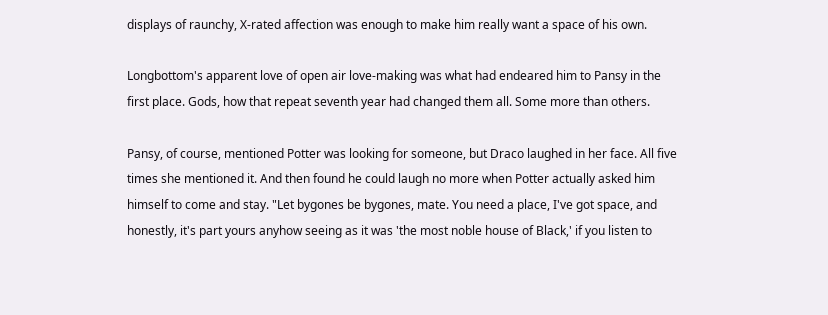displays of raunchy, X-rated affection was enough to make him really want a space of his own.

Longbottom's apparent love of open air love-making was what had endeared him to Pansy in the first place. Gods, how that repeat seventh year had changed them all. Some more than others.

Pansy, of course, mentioned Potter was looking for someone, but Draco laughed in her face. All five times she mentioned it. And then found he could laugh no more when Potter actually asked him himself to come and stay. "Let bygones be bygones, mate. You need a place, I've got space, and honestly, it's part yours anyhow seeing as it was 'the most noble house of Black,' if you listen to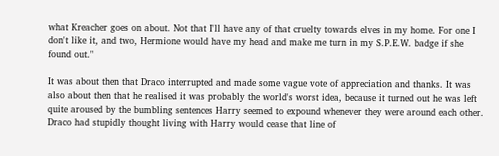what Kreacher goes on about. Not that I'll have any of that cruelty towards elves in my home. For one I don't like it, and two, Hermione would have my head and make me turn in my S.P.E.W. badge if she found out."

It was about then that Draco interrupted and made some vague vote of appreciation and thanks. It was also about then that he realised it was probably the world's worst idea, because it turned out he was left quite aroused by the bumbling sentences Harry seemed to expound whenever they were around each other. Draco had stupidly thought living with Harry would cease that line of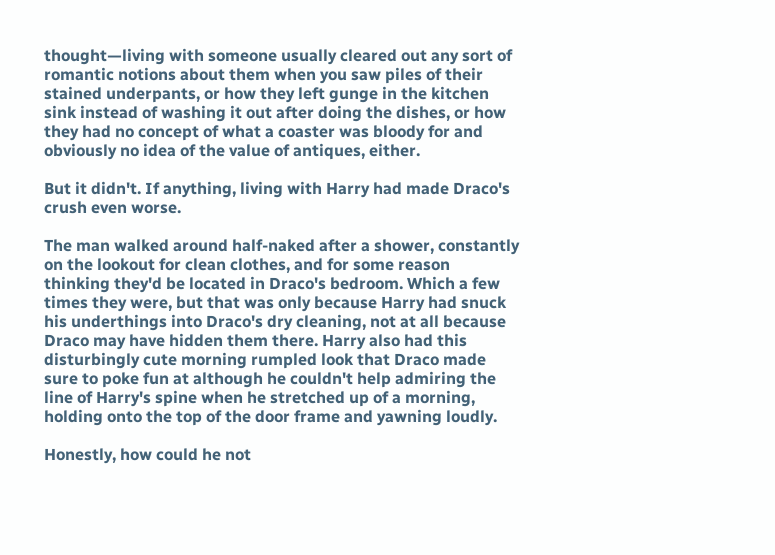thought—living with someone usually cleared out any sort of romantic notions about them when you saw piles of their stained underpants, or how they left gunge in the kitchen sink instead of washing it out after doing the dishes, or how they had no concept of what a coaster was bloody for and obviously no idea of the value of antiques, either.

But it didn't. If anything, living with Harry had made Draco's crush even worse.

The man walked around half-naked after a shower, constantly on the lookout for clean clothes, and for some reason thinking they'd be located in Draco's bedroom. Which a few times they were, but that was only because Harry had snuck his underthings into Draco's dry cleaning, not at all because Draco may have hidden them there. Harry also had this disturbingly cute morning rumpled look that Draco made sure to poke fun at although he couldn't help admiring the line of Harry's spine when he stretched up of a morning, holding onto the top of the door frame and yawning loudly.

Honestly, how could he not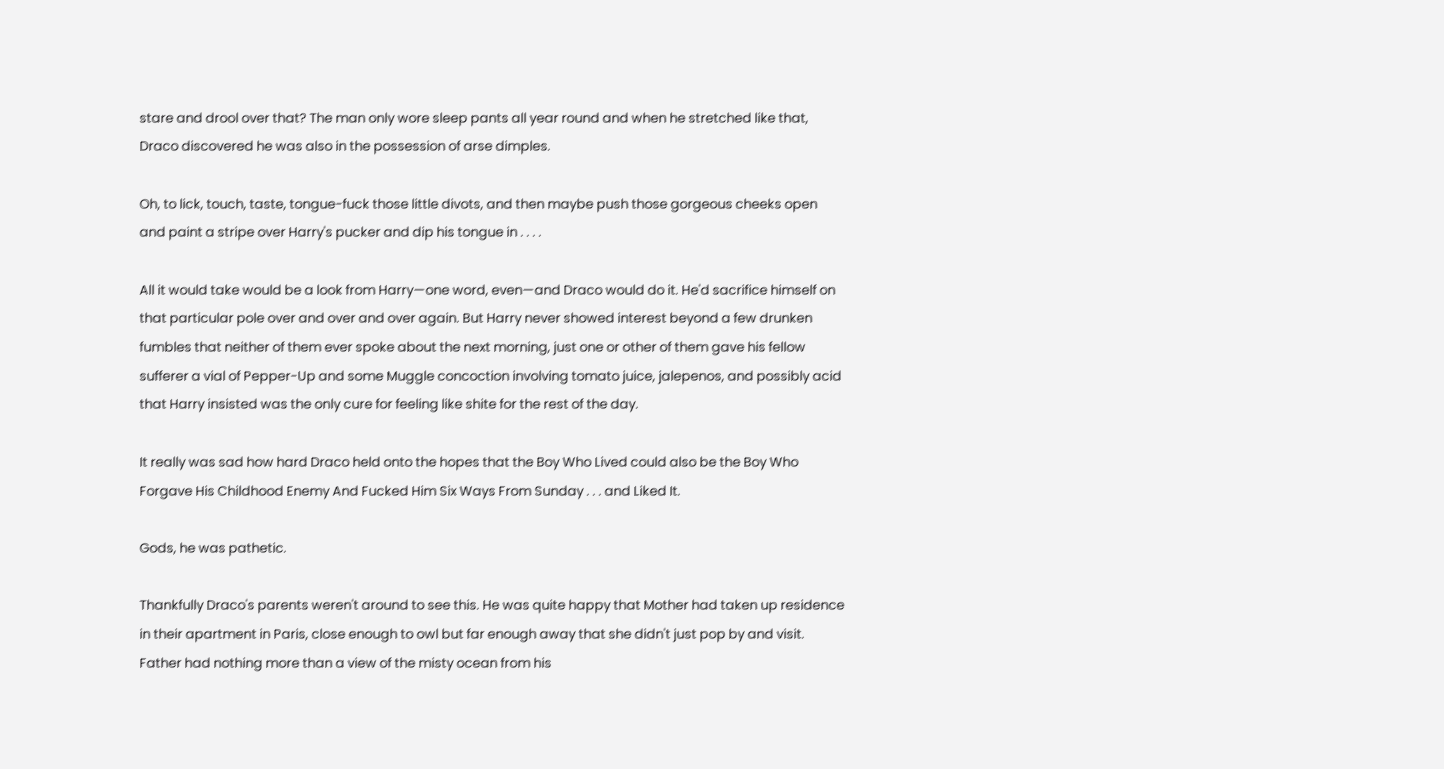stare and drool over that? The man only wore sleep pants all year round and when he stretched like that, Draco discovered he was also in the possession of arse dimples.

Oh, to lick, touch, taste, tongue-fuck those little divots, and then maybe push those gorgeous cheeks open and paint a stripe over Harry's pucker and dip his tongue in . . . .

All it would take would be a look from Harry—one word, even—and Draco would do it. He'd sacrifice himself on that particular pole over and over and over again. But Harry never showed interest beyond a few drunken fumbles that neither of them ever spoke about the next morning, just one or other of them gave his fellow sufferer a vial of Pepper-Up and some Muggle concoction involving tomato juice, jalepenos, and possibly acid that Harry insisted was the only cure for feeling like shite for the rest of the day.

It really was sad how hard Draco held onto the hopes that the Boy Who Lived could also be the Boy Who Forgave His Childhood Enemy And Fucked Him Six Ways From Sunday . . . and Liked It.

Gods, he was pathetic.

Thankfully Draco's parents weren't around to see this. He was quite happy that Mother had taken up residence in their apartment in Paris, close enough to owl but far enough away that she didn't just pop by and visit. Father had nothing more than a view of the misty ocean from his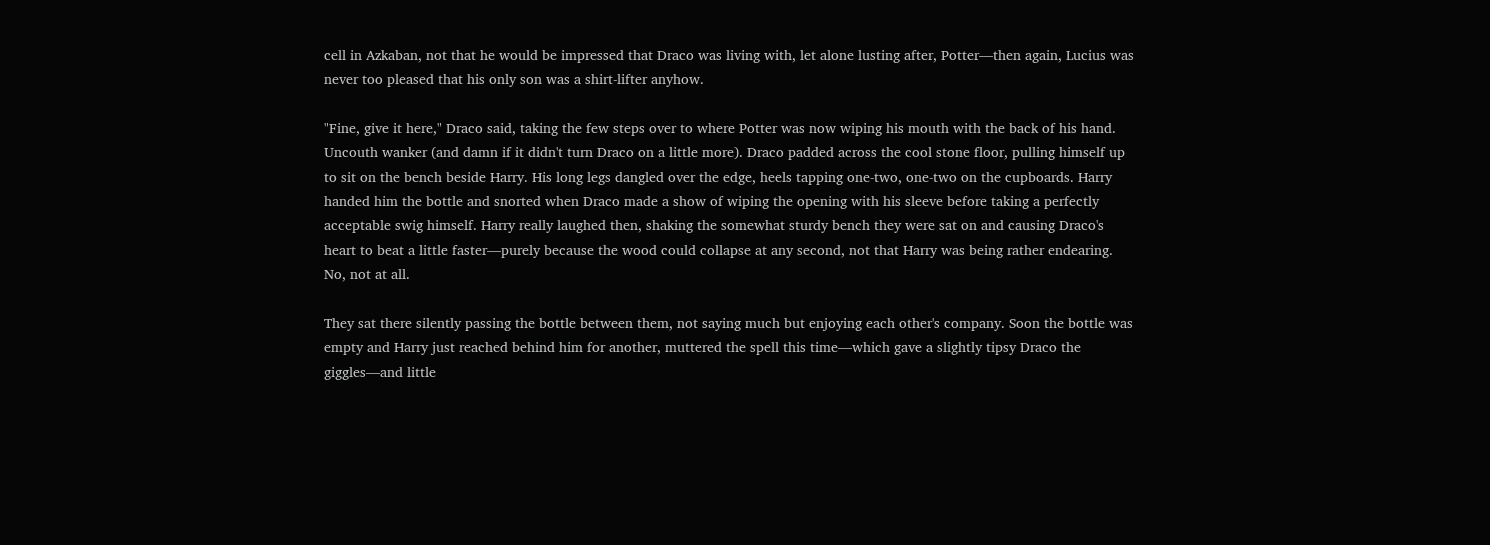cell in Azkaban, not that he would be impressed that Draco was living with, let alone lusting after, Potter—then again, Lucius was never too pleased that his only son was a shirt-lifter anyhow.

"Fine, give it here," Draco said, taking the few steps over to where Potter was now wiping his mouth with the back of his hand. Uncouth wanker (and damn if it didn't turn Draco on a little more). Draco padded across the cool stone floor, pulling himself up to sit on the bench beside Harry. His long legs dangled over the edge, heels tapping one-two, one-two on the cupboards. Harry handed him the bottle and snorted when Draco made a show of wiping the opening with his sleeve before taking a perfectly acceptable swig himself. Harry really laughed then, shaking the somewhat sturdy bench they were sat on and causing Draco's heart to beat a little faster—purely because the wood could collapse at any second, not that Harry was being rather endearing. No, not at all.

They sat there silently passing the bottle between them, not saying much but enjoying each other's company. Soon the bottle was empty and Harry just reached behind him for another, muttered the spell this time—which gave a slightly tipsy Draco the giggles—and little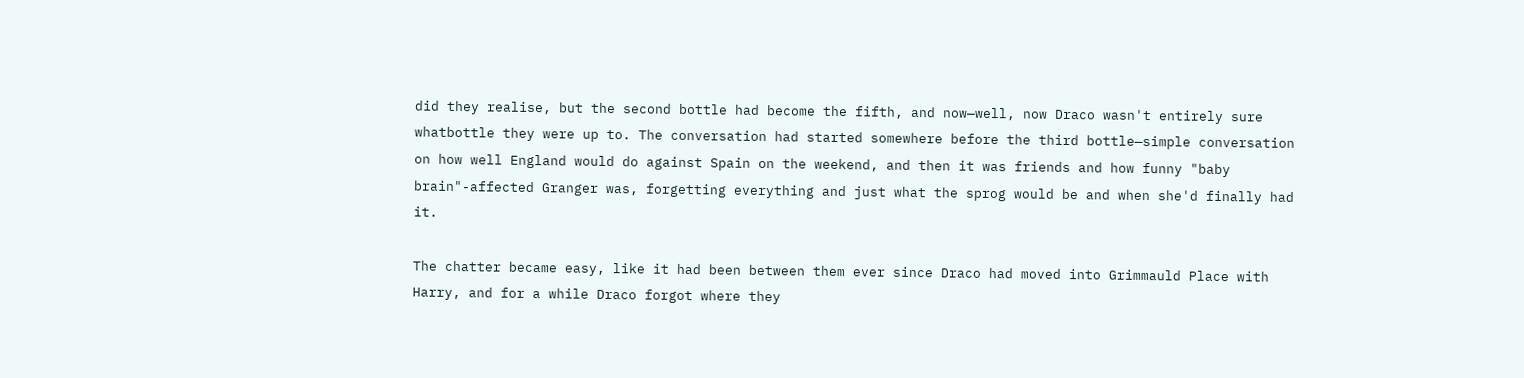did they realise, but the second bottle had become the fifth, and now—well, now Draco wasn't entirely sure whatbottle they were up to. The conversation had started somewhere before the third bottle—simple conversation on how well England would do against Spain on the weekend, and then it was friends and how funny "baby brain"-affected Granger was, forgetting everything and just what the sprog would be and when she'd finally had it.

The chatter became easy, like it had been between them ever since Draco had moved into Grimmauld Place with Harry, and for a while Draco forgot where they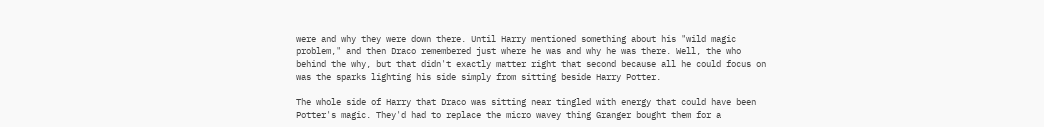were and why they were down there. Until Harry mentioned something about his "wild magic problem," and then Draco remembered just where he was and why he was there. Well, the who behind the why, but that didn't exactly matter right that second because all he could focus on was the sparks lighting his side simply from sitting beside Harry Potter.

The whole side of Harry that Draco was sitting near tingled with energy that could have been Potter's magic. They'd had to replace the micro wavey thing Granger bought them for a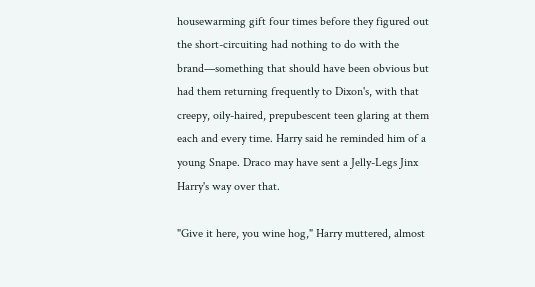housewarming gift four times before they figured out the short-circuiting had nothing to do with the brand—something that should have been obvious but had them returning frequently to Dixon's, with that creepy, oily-haired, prepubescent teen glaring at them each and every time. Harry said he reminded him of a young Snape. Draco may have sent a Jelly-Legs Jinx Harry's way over that.

"Give it here, you wine hog," Harry muttered, almost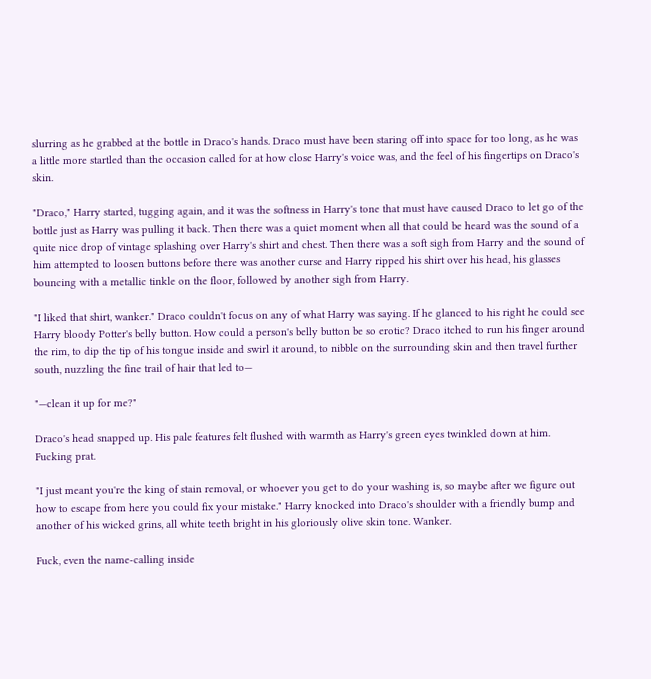slurring as he grabbed at the bottle in Draco's hands. Draco must have been staring off into space for too long, as he was a little more startled than the occasion called for at how close Harry's voice was, and the feel of his fingertips on Draco's skin.

"Draco," Harry started, tugging again, and it was the softness in Harry's tone that must have caused Draco to let go of the bottle just as Harry was pulling it back. Then there was a quiet moment when all that could be heard was the sound of a quite nice drop of vintage splashing over Harry's shirt and chest. Then there was a soft sigh from Harry and the sound of him attempted to loosen buttons before there was another curse and Harry ripped his shirt over his head, his glasses bouncing with a metallic tinkle on the floor, followed by another sigh from Harry.

"I liked that shirt, wanker." Draco couldn't focus on any of what Harry was saying. If he glanced to his right he could see Harry bloody Potter's belly button. How could a person's belly button be so erotic? Draco itched to run his finger around the rim, to dip the tip of his tongue inside and swirl it around, to nibble on the surrounding skin and then travel further south, nuzzling the fine trail of hair that led to—

"—clean it up for me?"

Draco's head snapped up. His pale features felt flushed with warmth as Harry's green eyes twinkled down at him. Fucking prat.

"I just meant you're the king of stain removal, or whoever you get to do your washing is, so maybe after we figure out how to escape from here you could fix your mistake." Harry knocked into Draco's shoulder with a friendly bump and another of his wicked grins, all white teeth bright in his gloriously olive skin tone. Wanker.

Fuck, even the name-calling inside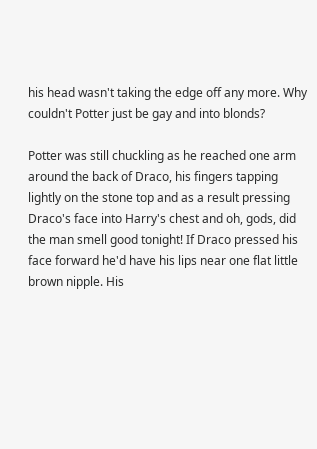his head wasn't taking the edge off any more. Why couldn't Potter just be gay and into blonds?

Potter was still chuckling as he reached one arm around the back of Draco, his fingers tapping lightly on the stone top and as a result pressing Draco's face into Harry's chest and oh, gods, did the man smell good tonight! If Draco pressed his face forward he'd have his lips near one flat little brown nipple. His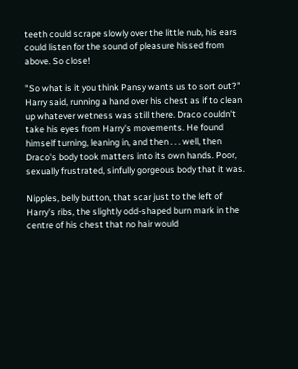teeth could scrape slowly over the little nub, his ears could listen for the sound of pleasure hissed from above. So close!

"So what is it you think Pansy wants us to sort out?" Harry said, running a hand over his chest as if to clean up whatever wetness was still there. Draco couldn't take his eyes from Harry's movements. He found himself turning, leaning in, and then . . . well, then Draco's body took matters into its own hands. Poor, sexually frustrated, sinfully gorgeous body that it was.

Nipples, belly button, that scar just to the left of Harry's ribs, the slightly odd-shaped burn mark in the centre of his chest that no hair would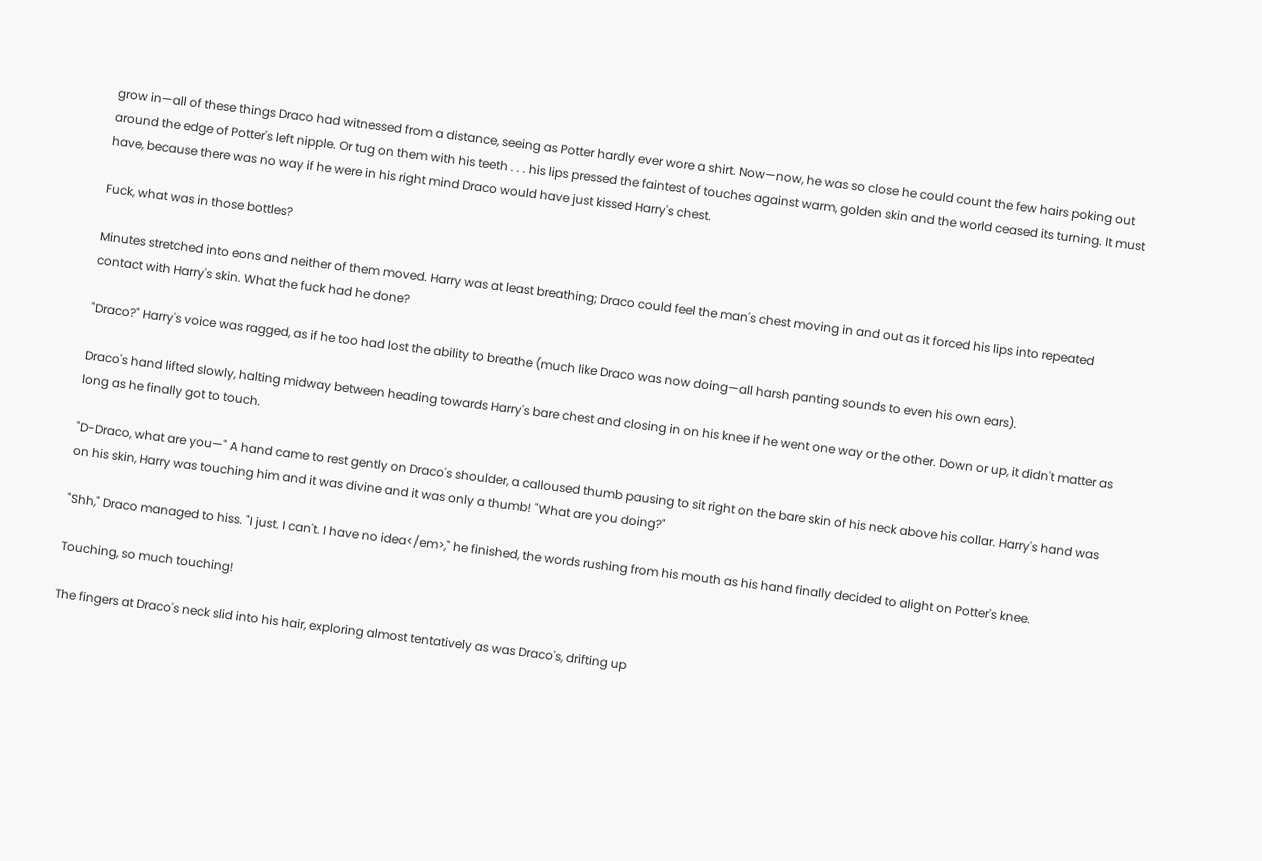grow in—all of these things Draco had witnessed from a distance, seeing as Potter hardly ever wore a shirt. Now—now, he was so close he could count the few hairs poking out around the edge of Potter's left nipple. Or tug on them with his teeth . . . his lips pressed the faintest of touches against warm, golden skin and the world ceased its turning. It must have, because there was no way if he were in his right mind Draco would have just kissed Harry's chest.

Fuck, what was in those bottles?

Minutes stretched into eons and neither of them moved. Harry was at least breathing; Draco could feel the man's chest moving in and out as it forced his lips into repeated contact with Harry's skin. What the fuck had he done?

"Draco?" Harry's voice was ragged, as if he too had lost the ability to breathe (much like Draco was now doing—all harsh panting sounds to even his own ears).

Draco's hand lifted slowly, halting midway between heading towards Harry's bare chest and closing in on his knee if he went one way or the other. Down or up, it didn't matter as long as he finally got to touch.

"D-Draco, what are you—" A hand came to rest gently on Draco's shoulder, a calloused thumb pausing to sit right on the bare skin of his neck above his collar. Harry's hand was on his skin, Harry was touching him and it was divine and it was only a thumb! "What are you doing?"

"Shh," Draco managed to hiss. "I just. I can't. I have no idea</em>," he finished, the words rushing from his mouth as his hand finally decided to alight on Potter's knee.

Touching, so much touching!

The fingers at Draco's neck slid into his hair, exploring almost tentatively as was Draco's, drifting up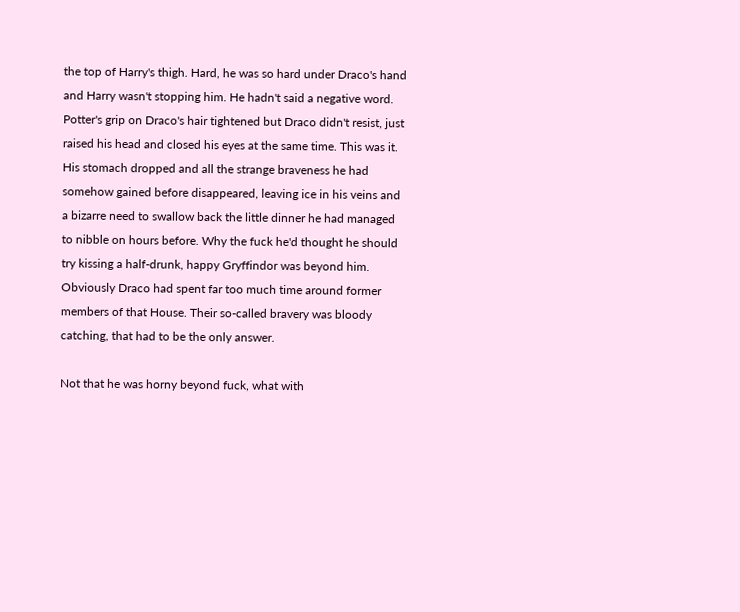the top of Harry's thigh. Hard, he was so hard under Draco's hand and Harry wasn't stopping him. He hadn't said a negative word. Potter's grip on Draco's hair tightened but Draco didn't resist, just raised his head and closed his eyes at the same time. This was it. His stomach dropped and all the strange braveness he had somehow gained before disappeared, leaving ice in his veins and a bizarre need to swallow back the little dinner he had managed to nibble on hours before. Why the fuck he'd thought he should try kissing a half-drunk, happy Gryffindor was beyond him. Obviously Draco had spent far too much time around former members of that House. Their so-called bravery was bloody catching, that had to be the only answer.

Not that he was horny beyond fuck, what with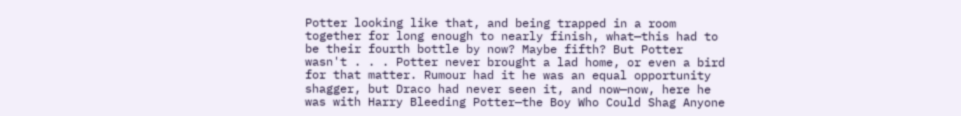Potter looking like that, and being trapped in a room together for long enough to nearly finish, what—this had to be their fourth bottle by now? Maybe fifth? But Potter wasn't . . . Potter never brought a lad home, or even a bird for that matter. Rumour had it he was an equal opportunity shagger, but Draco had never seen it, and now—now, here he was with Harry Bleeding Potter—the Boy Who Could Shag Anyone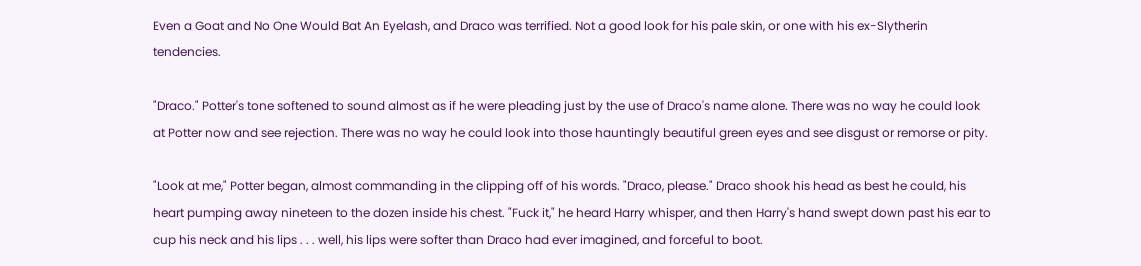Even a Goat and No One Would Bat An Eyelash, and Draco was terrified. Not a good look for his pale skin, or one with his ex-Slytherin tendencies.

"Draco." Potter's tone softened to sound almost as if he were pleading just by the use of Draco's name alone. There was no way he could look at Potter now and see rejection. There was no way he could look into those hauntingly beautiful green eyes and see disgust or remorse or pity.

"Look at me," Potter began, almost commanding in the clipping off of his words. "Draco, please." Draco shook his head as best he could, his heart pumping away nineteen to the dozen inside his chest. "Fuck it," he heard Harry whisper, and then Harry's hand swept down past his ear to cup his neck and his lips . . . well, his lips were softer than Draco had ever imagined, and forceful to boot.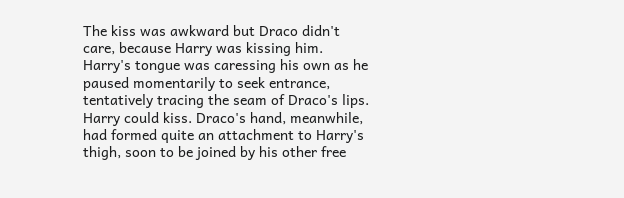The kiss was awkward but Draco didn't care, because Harry was kissing him. Harry's tongue was caressing his own as he paused momentarily to seek entrance, tentatively tracing the seam of Draco's lips. Harry could kiss. Draco's hand, meanwhile, had formed quite an attachment to Harry's thigh, soon to be joined by his other free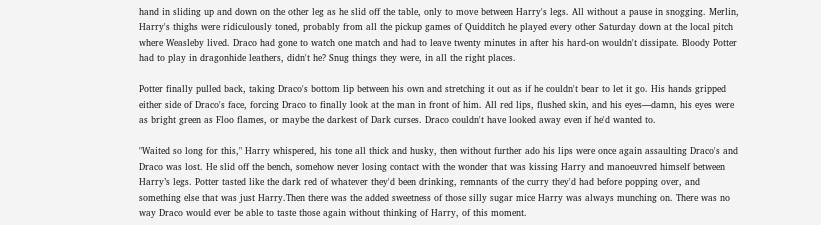hand in sliding up and down on the other leg as he slid off the table, only to move between Harry's legs. All without a pause in snogging. Merlin, Harry's thighs were ridiculously toned, probably from all the pickup games of Quidditch he played every other Saturday down at the local pitch where Weasleby lived. Draco had gone to watch one match and had to leave twenty minutes in after his hard-on wouldn't dissipate. Bloody Potter had to play in dragonhide leathers, didn't he? Snug things they were, in all the right places.

Potter finally pulled back, taking Draco's bottom lip between his own and stretching it out as if he couldn't bear to let it go. His hands gripped either side of Draco's face, forcing Draco to finally look at the man in front of him. All red lips, flushed skin, and his eyes—damn, his eyes were as bright green as Floo flames, or maybe the darkest of Dark curses. Draco couldn't have looked away even if he'd wanted to.

"Waited so long for this," Harry whispered, his tone all thick and husky, then without further ado his lips were once again assaulting Draco's and Draco was lost. He slid off the bench, somehow never losing contact with the wonder that was kissing Harry and manoeuvred himself between Harry’s legs. Potter tasted like the dark red of whatever they'd been drinking, remnants of the curry they'd had before popping over, and something else that was just Harry.Then there was the added sweetness of those silly sugar mice Harry was always munching on. There was no way Draco would ever be able to taste those again without thinking of Harry, of this moment.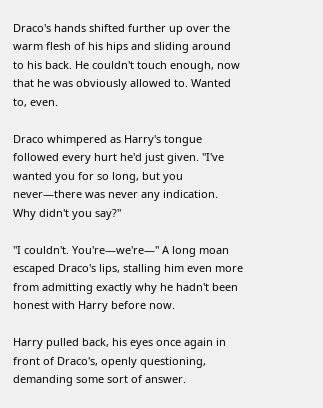Draco's hands shifted further up over the warm flesh of his hips and sliding around to his back. He couldn't touch enough, now that he was obviously allowed to. Wanted to, even.

Draco whimpered as Harry's tongue followed every hurt he'd just given. "I've wanted you for so long, but you never—there was never any indication. Why didn't you say?"

"I couldn't. You're—we're—" A long moan escaped Draco's lips, stalling him even more from admitting exactly why he hadn't been honest with Harry before now.

Harry pulled back, his eyes once again in front of Draco's, openly questioning, demanding some sort of answer.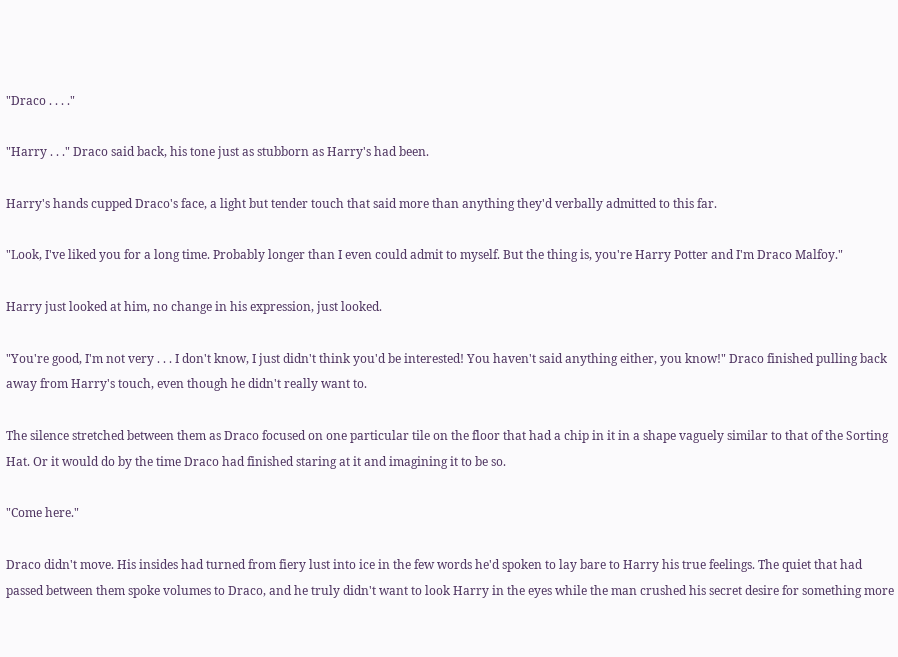"Draco . . . ."

"Harry . . ." Draco said back, his tone just as stubborn as Harry's had been.

Harry's hands cupped Draco's face, a light but tender touch that said more than anything they'd verbally admitted to this far.

"Look, I've liked you for a long time. Probably longer than I even could admit to myself. But the thing is, you're Harry Potter and I'm Draco Malfoy."

Harry just looked at him, no change in his expression, just looked.

"You're good, I'm not very . . . I don't know, I just didn't think you'd be interested! You haven't said anything either, you know!" Draco finished pulling back away from Harry's touch, even though he didn't really want to.

The silence stretched between them as Draco focused on one particular tile on the floor that had a chip in it in a shape vaguely similar to that of the Sorting Hat. Or it would do by the time Draco had finished staring at it and imagining it to be so.

"Come here."

Draco didn't move. His insides had turned from fiery lust into ice in the few words he'd spoken to lay bare to Harry his true feelings. The quiet that had passed between them spoke volumes to Draco, and he truly didn't want to look Harry in the eyes while the man crushed his secret desire for something more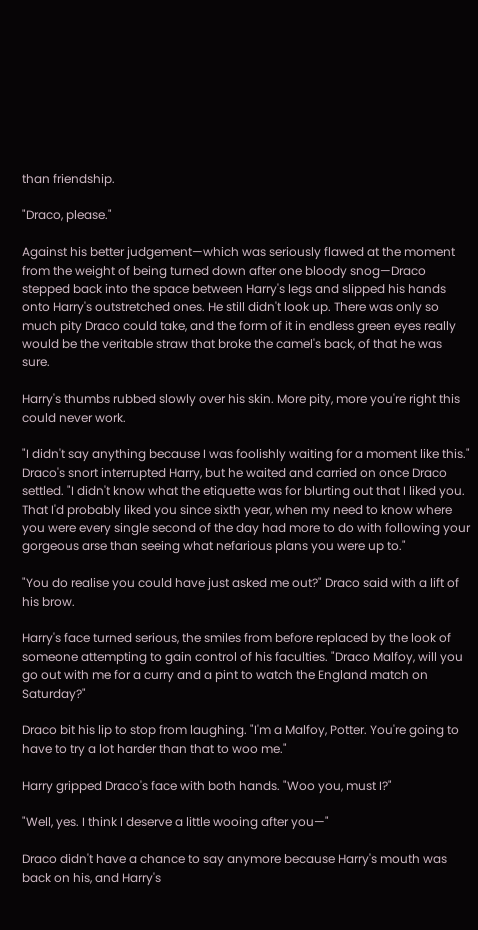than friendship.

"Draco, please."

Against his better judgement—which was seriously flawed at the moment from the weight of being turned down after one bloody snog—Draco stepped back into the space between Harry's legs and slipped his hands onto Harry's outstretched ones. He still didn't look up. There was only so much pity Draco could take, and the form of it in endless green eyes really would be the veritable straw that broke the camel's back, of that he was sure.

Harry's thumbs rubbed slowly over his skin. More pity, more you're right this could never work.

"I didn't say anything because I was foolishly waiting for a moment like this." Draco's snort interrupted Harry, but he waited and carried on once Draco settled. "I didn't know what the etiquette was for blurting out that I liked you. That I'd probably liked you since sixth year, when my need to know where you were every single second of the day had more to do with following your gorgeous arse than seeing what nefarious plans you were up to."

"You do realise you could have just asked me out?" Draco said with a lift of his brow.

Harry's face turned serious, the smiles from before replaced by the look of someone attempting to gain control of his faculties. "Draco Malfoy, will you go out with me for a curry and a pint to watch the England match on Saturday?"

Draco bit his lip to stop from laughing. "I'm a Malfoy, Potter. You're going to have to try a lot harder than that to woo me."

Harry gripped Draco's face with both hands. "Woo you, must I?"

"Well, yes. I think I deserve a little wooing after you—"

Draco didn't have a chance to say anymore because Harry's mouth was back on his, and Harry's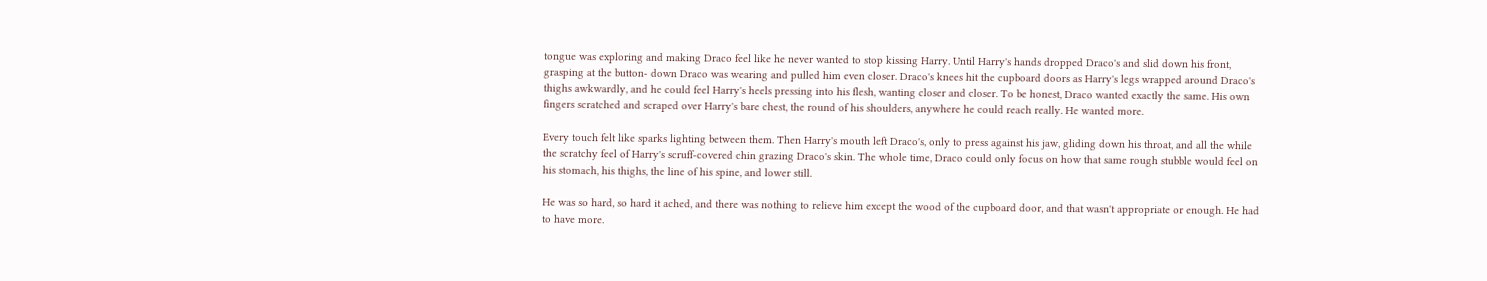tongue was exploring and making Draco feel like he never wanted to stop kissing Harry. Until Harry's hands dropped Draco's and slid down his front, grasping at the button- down Draco was wearing and pulled him even closer. Draco's knees hit the cupboard doors as Harry's legs wrapped around Draco's thighs awkwardly, and he could feel Harry's heels pressing into his flesh, wanting closer and closer. To be honest, Draco wanted exactly the same. His own fingers scratched and scraped over Harry's bare chest, the round of his shoulders, anywhere he could reach really. He wanted more.

Every touch felt like sparks lighting between them. Then Harry's mouth left Draco's, only to press against his jaw, gliding down his throat, and all the while the scratchy feel of Harry's scruff-covered chin grazing Draco's skin. The whole time, Draco could only focus on how that same rough stubble would feel on his stomach, his thighs, the line of his spine, and lower still.

He was so hard, so hard it ached, and there was nothing to relieve him except the wood of the cupboard door, and that wasn't appropriate or enough. He had to have more.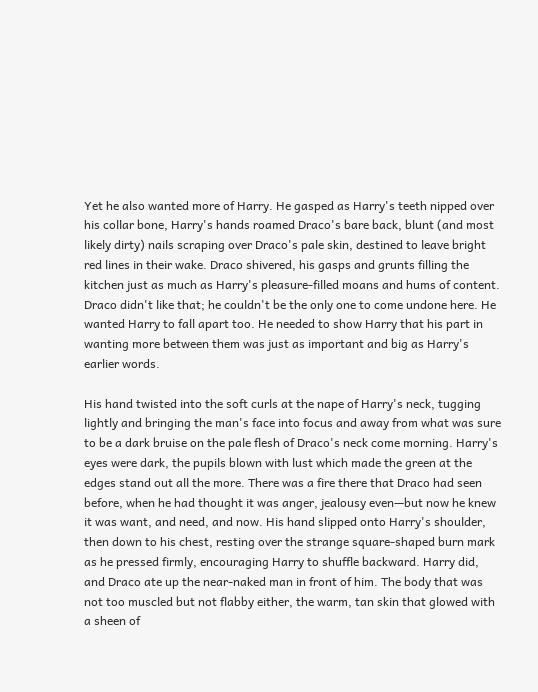Yet he also wanted more of Harry. He gasped as Harry's teeth nipped over his collar bone, Harry's hands roamed Draco's bare back, blunt (and most likely dirty) nails scraping over Draco's pale skin, destined to leave bright red lines in their wake. Draco shivered, his gasps and grunts filling the kitchen just as much as Harry's pleasure-filled moans and hums of content. Draco didn't like that; he couldn't be the only one to come undone here. He wanted Harry to fall apart too. He needed to show Harry that his part in wanting more between them was just as important and big as Harry's earlier words.

His hand twisted into the soft curls at the nape of Harry's neck, tugging lightly and bringing the man's face into focus and away from what was sure to be a dark bruise on the pale flesh of Draco's neck come morning. Harry's eyes were dark, the pupils blown with lust which made the green at the edges stand out all the more. There was a fire there that Draco had seen before, when he had thought it was anger, jealousy even—but now he knew it was want, and need, and now. His hand slipped onto Harry's shoulder, then down to his chest, resting over the strange square-shaped burn mark as he pressed firmly, encouraging Harry to shuffle backward. Harry did, and Draco ate up the near-naked man in front of him. The body that was not too muscled but not flabby either, the warm, tan skin that glowed with a sheen of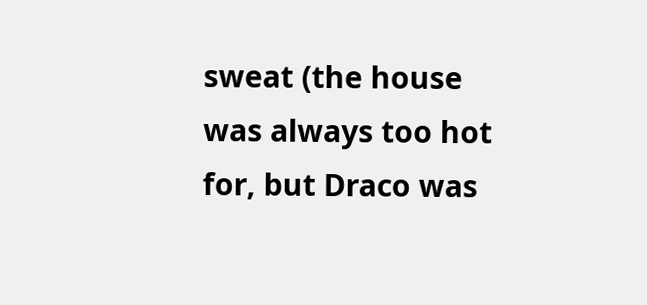sweat (the house was always too hot for, but Draco was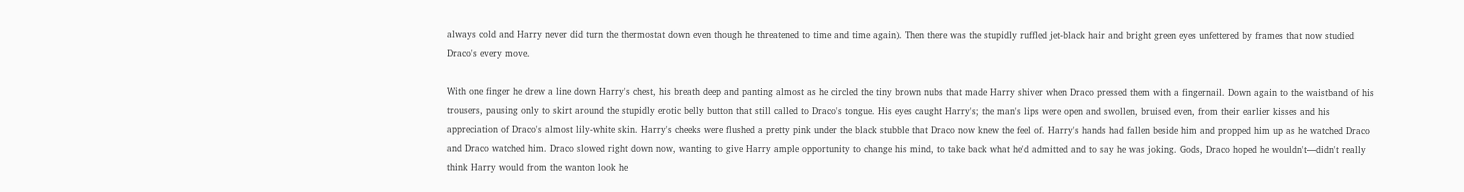always cold and Harry never did turn the thermostat down even though he threatened to time and time again). Then there was the stupidly ruffled jet-black hair and bright green eyes unfettered by frames that now studied Draco's every move.

With one finger he drew a line down Harry's chest, his breath deep and panting almost as he circled the tiny brown nubs that made Harry shiver when Draco pressed them with a fingernail. Down again to the waistband of his trousers, pausing only to skirt around the stupidly erotic belly button that still called to Draco's tongue. His eyes caught Harry's; the man's lips were open and swollen, bruised even, from their earlier kisses and his appreciation of Draco's almost lily-white skin. Harry's cheeks were flushed a pretty pink under the black stubble that Draco now knew the feel of. Harry's hands had fallen beside him and propped him up as he watched Draco and Draco watched him. Draco slowed right down now, wanting to give Harry ample opportunity to change his mind, to take back what he'd admitted and to say he was joking. Gods, Draco hoped he wouldn't—didn't really think Harry would from the wanton look he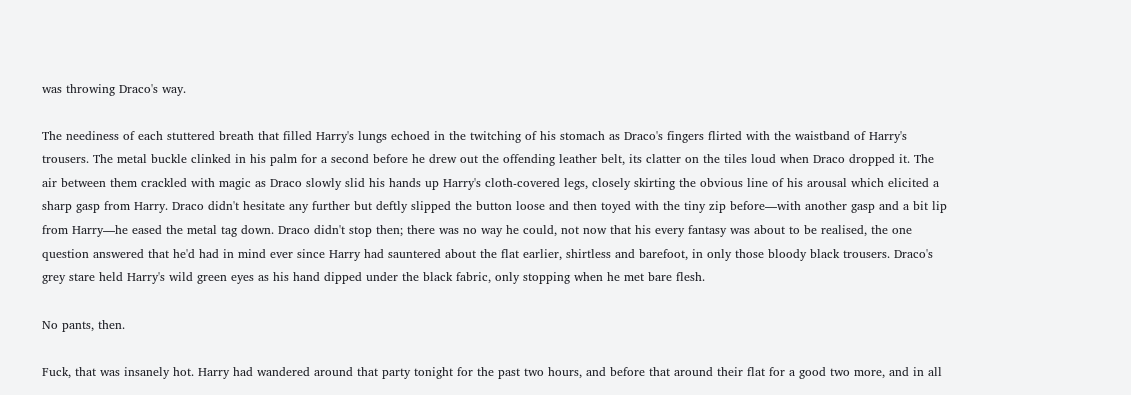was throwing Draco's way.

The neediness of each stuttered breath that filled Harry's lungs echoed in the twitching of his stomach as Draco's fingers flirted with the waistband of Harry's trousers. The metal buckle clinked in his palm for a second before he drew out the offending leather belt, its clatter on the tiles loud when Draco dropped it. The air between them crackled with magic as Draco slowly slid his hands up Harry's cloth-covered legs, closely skirting the obvious line of his arousal which elicited a sharp gasp from Harry. Draco didn't hesitate any further but deftly slipped the button loose and then toyed with the tiny zip before—with another gasp and a bit lip from Harry—he eased the metal tag down. Draco didn't stop then; there was no way he could, not now that his every fantasy was about to be realised, the one question answered that he'd had in mind ever since Harry had sauntered about the flat earlier, shirtless and barefoot, in only those bloody black trousers. Draco's grey stare held Harry's wild green eyes as his hand dipped under the black fabric, only stopping when he met bare flesh.

No pants, then.

Fuck, that was insanely hot. Harry had wandered around that party tonight for the past two hours, and before that around their flat for a good two more, and in all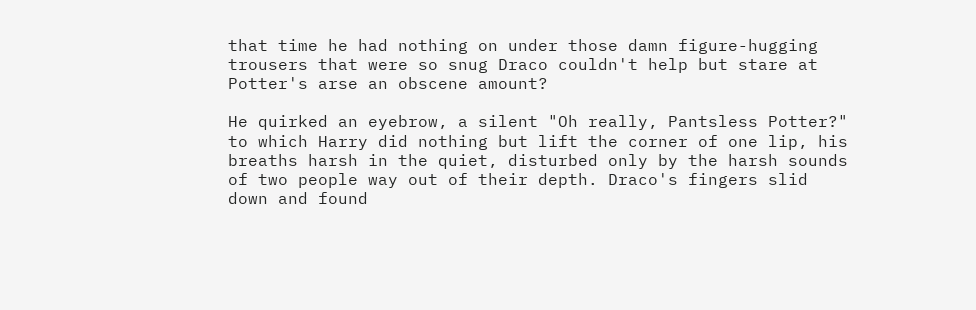that time he had nothing on under those damn figure-hugging trousers that were so snug Draco couldn't help but stare at Potter's arse an obscene amount?

He quirked an eyebrow, a silent "Oh really, Pantsless Potter?" to which Harry did nothing but lift the corner of one lip, his breaths harsh in the quiet, disturbed only by the harsh sounds of two people way out of their depth. Draco's fingers slid down and found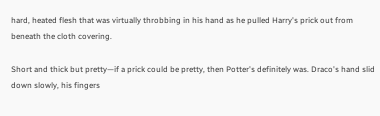hard, heated flesh that was virtually throbbing in his hand as he pulled Harry's prick out from beneath the cloth covering.

Short and thick but pretty—if a prick could be pretty, then Potter's definitely was. Draco's hand slid down slowly, his fingers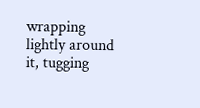wrapping lightly around it, tugging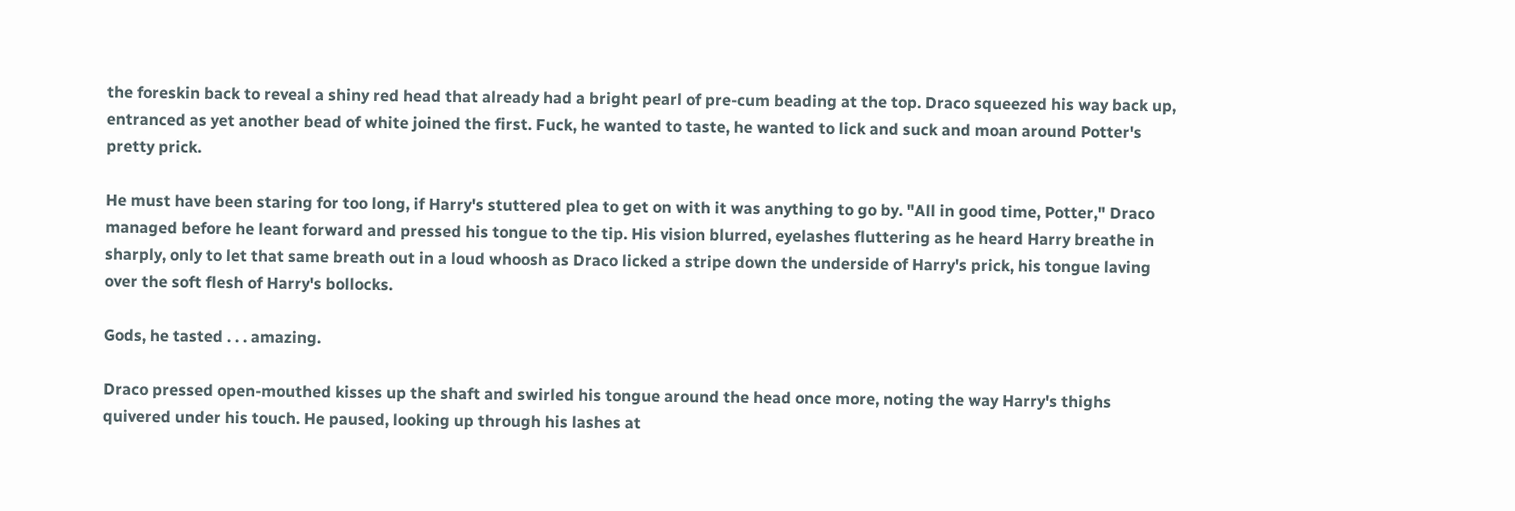the foreskin back to reveal a shiny red head that already had a bright pearl of pre-cum beading at the top. Draco squeezed his way back up, entranced as yet another bead of white joined the first. Fuck, he wanted to taste, he wanted to lick and suck and moan around Potter's pretty prick.

He must have been staring for too long, if Harry's stuttered plea to get on with it was anything to go by. "All in good time, Potter," Draco managed before he leant forward and pressed his tongue to the tip. His vision blurred, eyelashes fluttering as he heard Harry breathe in sharply, only to let that same breath out in a loud whoosh as Draco licked a stripe down the underside of Harry's prick, his tongue laving over the soft flesh of Harry's bollocks.

Gods, he tasted . . . amazing.

Draco pressed open-mouthed kisses up the shaft and swirled his tongue around the head once more, noting the way Harry's thighs quivered under his touch. He paused, looking up through his lashes at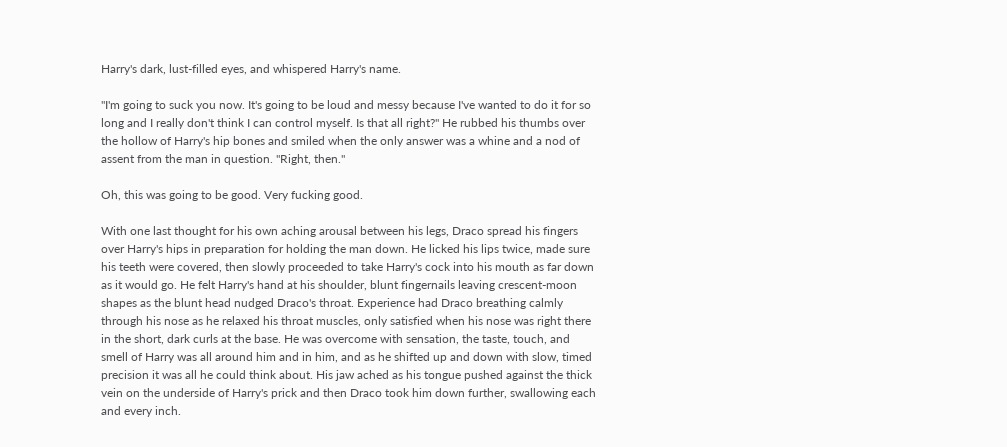Harry's dark, lust-filled eyes, and whispered Harry's name.

"I'm going to suck you now. It's going to be loud and messy because I've wanted to do it for so long and I really don't think I can control myself. Is that all right?" He rubbed his thumbs over the hollow of Harry's hip bones and smiled when the only answer was a whine and a nod of assent from the man in question. "Right, then."

Oh, this was going to be good. Very fucking good.

With one last thought for his own aching arousal between his legs, Draco spread his fingers over Harry's hips in preparation for holding the man down. He licked his lips twice, made sure his teeth were covered, then slowly proceeded to take Harry's cock into his mouth as far down as it would go. He felt Harry's hand at his shoulder, blunt fingernails leaving crescent-moon shapes as the blunt head nudged Draco's throat. Experience had Draco breathing calmly through his nose as he relaxed his throat muscles, only satisfied when his nose was right there in the short, dark curls at the base. He was overcome with sensation, the taste, touch, and smell of Harry was all around him and in him, and as he shifted up and down with slow, timed precision it was all he could think about. His jaw ached as his tongue pushed against the thick vein on the underside of Harry's prick and then Draco took him down further, swallowing each and every inch.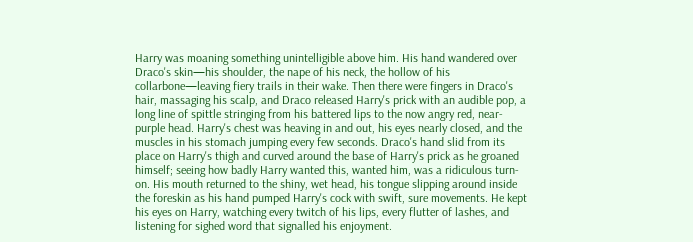Harry was moaning something unintelligible above him. His hand wandered over Draco's skin—his shoulder, the nape of his neck, the hollow of his collarbone—leaving fiery trails in their wake. Then there were fingers in Draco's hair, massaging his scalp, and Draco released Harry's prick with an audible pop, a long line of spittle stringing from his battered lips to the now angry red, near-purple head. Harry's chest was heaving in and out, his eyes nearly closed, and the muscles in his stomach jumping every few seconds. Draco's hand slid from its place on Harry's thigh and curved around the base of Harry's prick as he groaned himself; seeing how badly Harry wanted this, wanted him, was a ridiculous turn-on. His mouth returned to the shiny, wet head, his tongue slipping around inside the foreskin as his hand pumped Harry's cock with swift, sure movements. He kept his eyes on Harry, watching every twitch of his lips, every flutter of lashes, and listening for sighed word that signalled his enjoyment.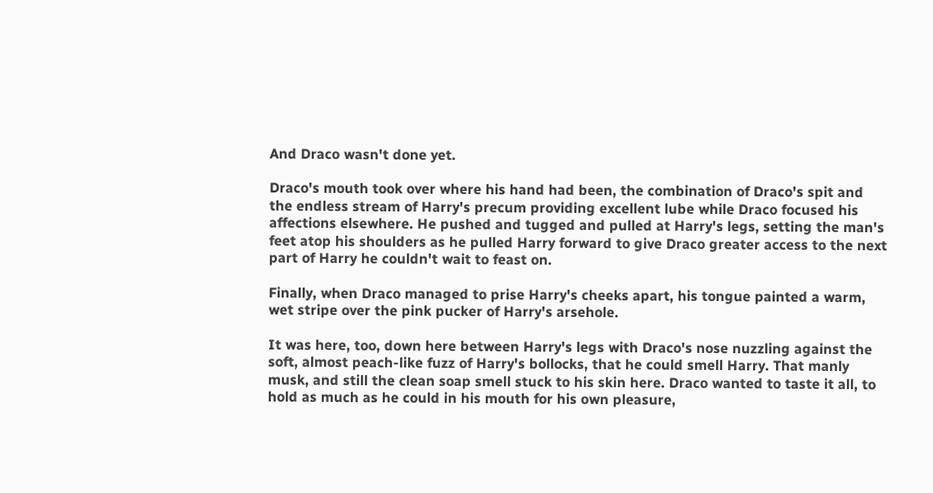And Draco wasn't done yet.

Draco's mouth took over where his hand had been, the combination of Draco's spit and the endless stream of Harry's precum providing excellent lube while Draco focused his affections elsewhere. He pushed and tugged and pulled at Harry's legs, setting the man's feet atop his shoulders as he pulled Harry forward to give Draco greater access to the next part of Harry he couldn't wait to feast on.

Finally, when Draco managed to prise Harry's cheeks apart, his tongue painted a warm, wet stripe over the pink pucker of Harry's arsehole.

It was here, too, down here between Harry's legs with Draco's nose nuzzling against the soft, almost peach-like fuzz of Harry's bollocks, that he could smell Harry. That manly musk, and still the clean soap smell stuck to his skin here. Draco wanted to taste it all, to hold as much as he could in his mouth for his own pleasure,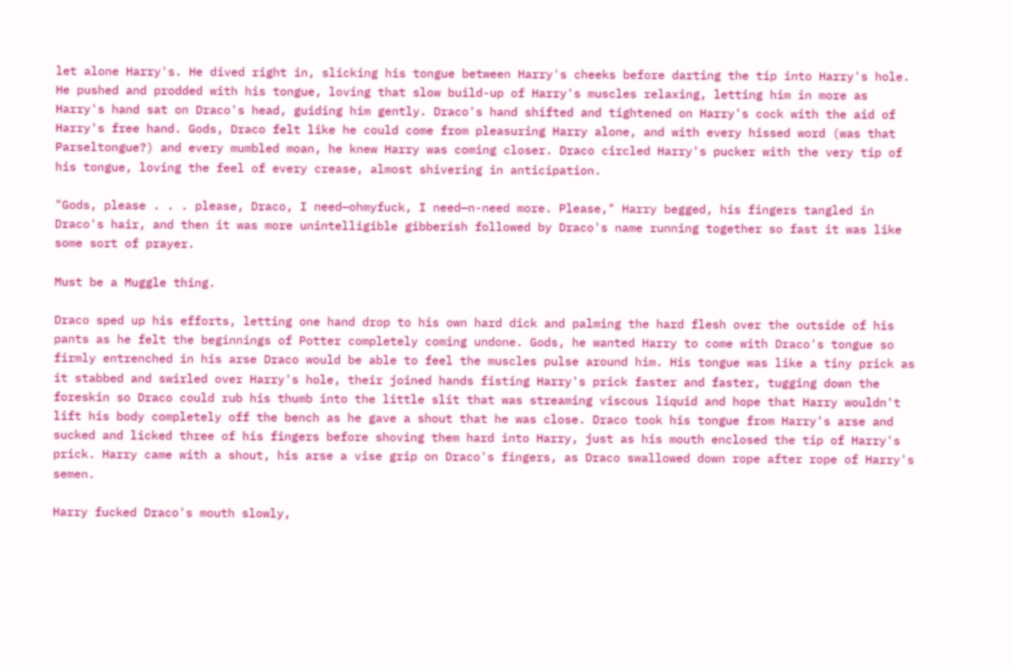let alone Harry's. He dived right in, slicking his tongue between Harry's cheeks before darting the tip into Harry's hole. He pushed and prodded with his tongue, loving that slow build-up of Harry's muscles relaxing, letting him in more as Harry's hand sat on Draco's head, guiding him gently. Draco's hand shifted and tightened on Harry's cock with the aid of Harry's free hand. Gods, Draco felt like he could come from pleasuring Harry alone, and with every hissed word (was that Parseltongue?) and every mumbled moan, he knew Harry was coming closer. Draco circled Harry's pucker with the very tip of his tongue, loving the feel of every crease, almost shivering in anticipation.

"Gods, please . . . please, Draco, I need—ohmyfuck, I need—n-need more. Please," Harry begged, his fingers tangled in Draco's hair, and then it was more unintelligible gibberish followed by Draco's name running together so fast it was like some sort of prayer.

Must be a Muggle thing.

Draco sped up his efforts, letting one hand drop to his own hard dick and palming the hard flesh over the outside of his pants as he felt the beginnings of Potter completely coming undone. Gods, he wanted Harry to come with Draco's tongue so firmly entrenched in his arse Draco would be able to feel the muscles pulse around him. His tongue was like a tiny prick as it stabbed and swirled over Harry's hole, their joined hands fisting Harry's prick faster and faster, tugging down the foreskin so Draco could rub his thumb into the little slit that was streaming viscous liquid and hope that Harry wouldn't lift his body completely off the bench as he gave a shout that he was close. Draco took his tongue from Harry's arse and sucked and licked three of his fingers before shoving them hard into Harry, just as his mouth enclosed the tip of Harry's prick. Harry came with a shout, his arse a vise grip on Draco's fingers, as Draco swallowed down rope after rope of Harry's semen.

Harry fucked Draco's mouth slowly,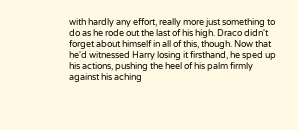with hardly any effort, really more just something to do as he rode out the last of his high. Draco didn't forget about himself in all of this, though. Now that he'd witnessed Harry losing it firsthand, he sped up his actions, pushing the heel of his palm firmly against his aching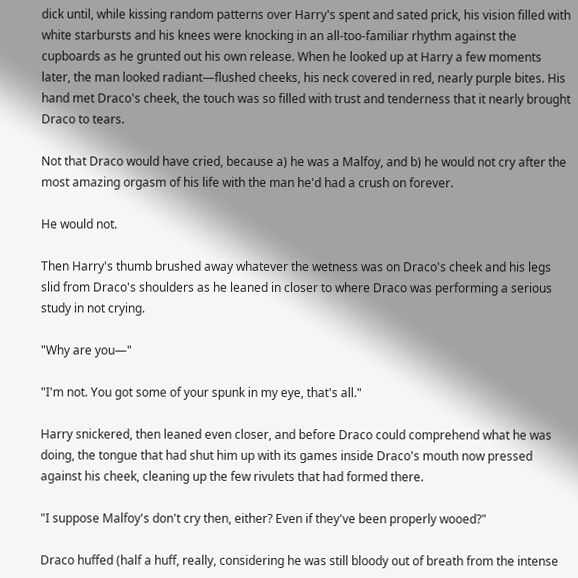dick until, while kissing random patterns over Harry's spent and sated prick, his vision filled with white starbursts and his knees were knocking in an all-too-familiar rhythm against the cupboards as he grunted out his own release. When he looked up at Harry a few moments later, the man looked radiant—flushed cheeks, his neck covered in red, nearly purple bites. His hand met Draco's cheek, the touch was so filled with trust and tenderness that it nearly brought Draco to tears.

Not that Draco would have cried, because a) he was a Malfoy, and b) he would not cry after the most amazing orgasm of his life with the man he'd had a crush on forever.

He would not.

Then Harry's thumb brushed away whatever the wetness was on Draco's cheek and his legs slid from Draco's shoulders as he leaned in closer to where Draco was performing a serious study in not crying.

"Why are you—"

"I'm not. You got some of your spunk in my eye, that's all."

Harry snickered, then leaned even closer, and before Draco could comprehend what he was doing, the tongue that had shut him up with its games inside Draco's mouth now pressed against his cheek, cleaning up the few rivulets that had formed there.

"I suppose Malfoy's don't cry then, either? Even if they've been properly wooed?"

Draco huffed (half a huff, really, considering he was still bloody out of breath from the intense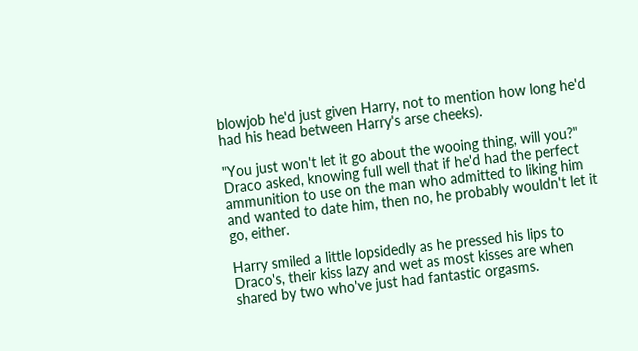blowjob he'd just given Harry, not to mention how long he'd had his head between Harry's arse cheeks).

"You just won't let it go about the wooing thing, will you?" Draco asked, knowing full well that if he'd had the perfect ammunition to use on the man who admitted to liking him and wanted to date him, then no, he probably wouldn't let it go, either.

Harry smiled a little lopsidedly as he pressed his lips to Draco's, their kiss lazy and wet as most kisses are when shared by two who've just had fantastic orgasms.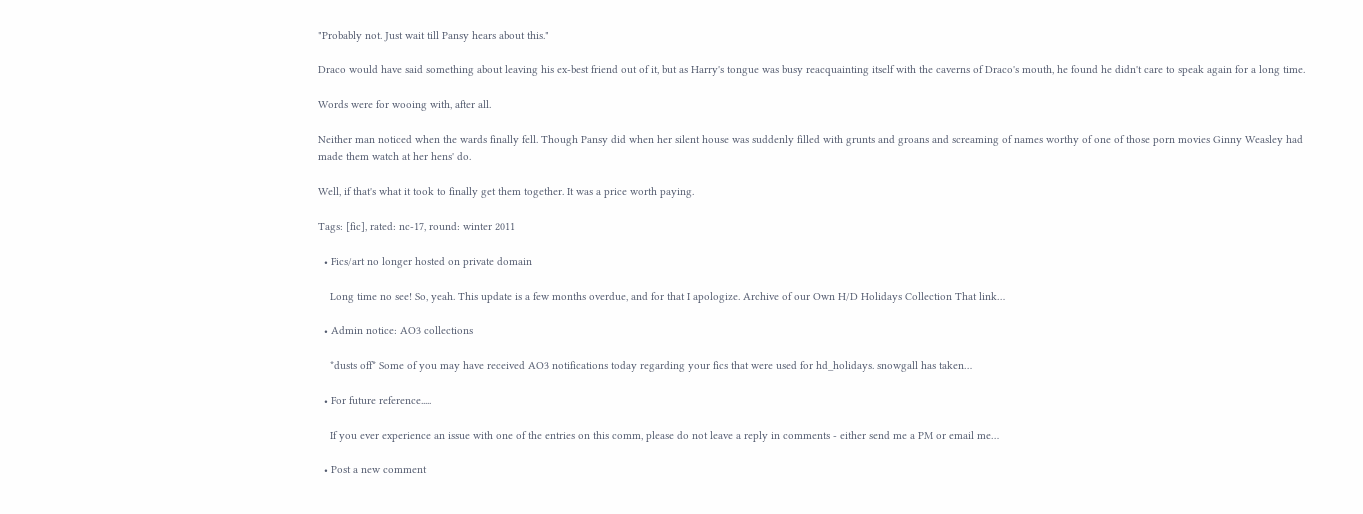"Probably not. Just wait till Pansy hears about this."

Draco would have said something about leaving his ex-best friend out of it, but as Harry's tongue was busy reacquainting itself with the caverns of Draco's mouth, he found he didn't care to speak again for a long time.

Words were for wooing with, after all.

Neither man noticed when the wards finally fell. Though Pansy did when her silent house was suddenly filled with grunts and groans and screaming of names worthy of one of those porn movies Ginny Weasley had made them watch at her hens' do.

Well, if that's what it took to finally get them together. It was a price worth paying.

Tags: [fic], rated: nc-17, round: winter 2011

  • Fics/art no longer hosted on private domain

    Long time no see! So, yeah. This update is a few months overdue, and for that I apologize. Archive of our Own H/D Holidays Collection That link…

  • Admin notice: AO3 collections

    *dusts off* Some of you may have received AO3 notifications today regarding your fics that were used for hd_holidays. snowgall has taken…

  • For future reference.....

    If you ever experience an issue with one of the entries on this comm, please do not leave a reply in comments - either send me a PM or email me…

  • Post a new comment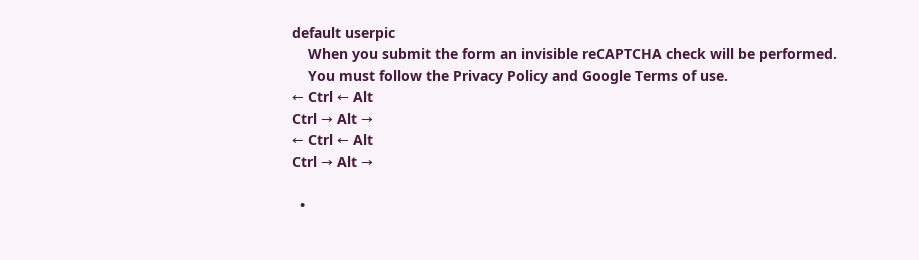default userpic
    When you submit the form an invisible reCAPTCHA check will be performed.
    You must follow the Privacy Policy and Google Terms of use.
← Ctrl ← Alt
Ctrl → Alt →
← Ctrl ← Alt
Ctrl → Alt →

  •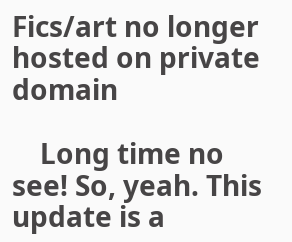Fics/art no longer hosted on private domain

    Long time no see! So, yeah. This update is a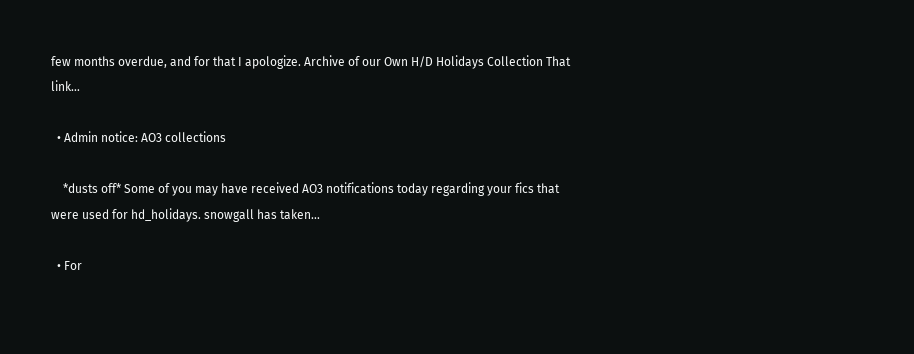few months overdue, and for that I apologize. Archive of our Own H/D Holidays Collection That link…

  • Admin notice: AO3 collections

    *dusts off* Some of you may have received AO3 notifications today regarding your fics that were used for hd_holidays. snowgall has taken…

  • For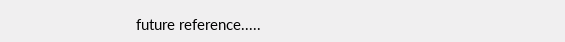future reference.....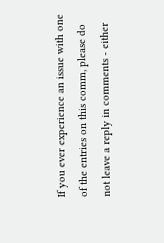If you ever experience an issue with one of the entries on this comm, please do not leave a reply in comments - either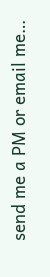send me a PM or email me…